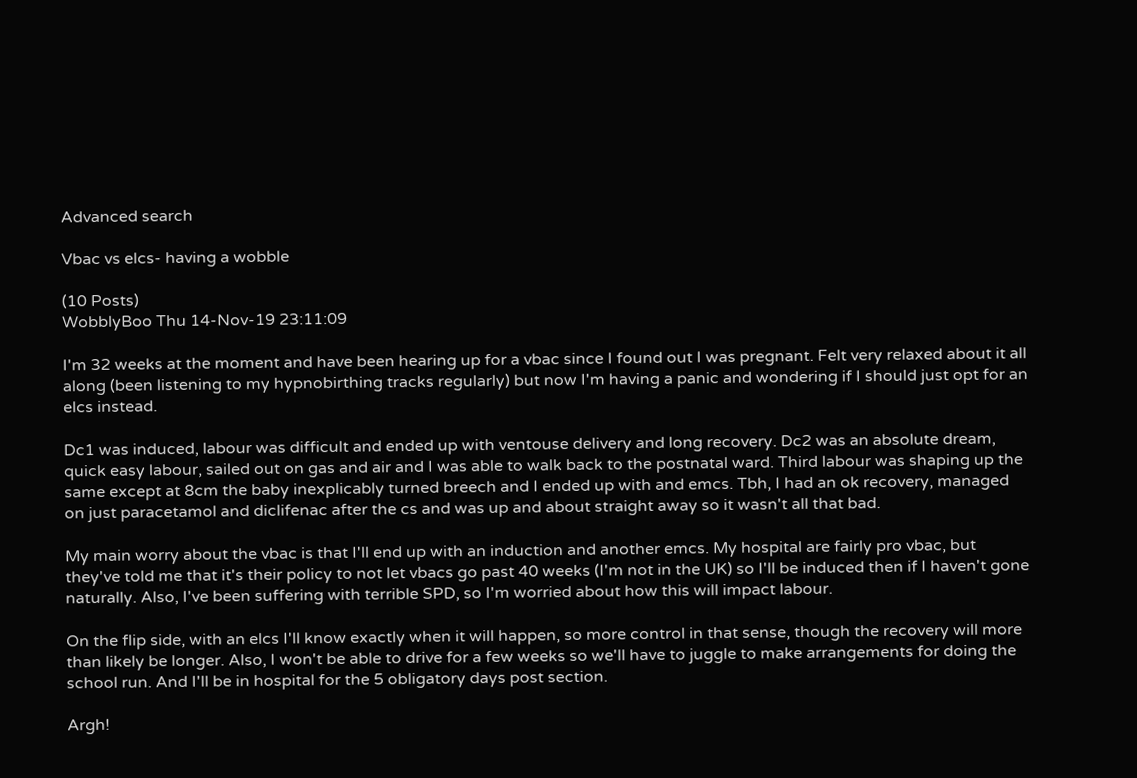Advanced search

Vbac vs elcs- having a wobble

(10 Posts)
WobblyBoo Thu 14-Nov-19 23:11:09

I'm 32 weeks at the moment and have been hearing up for a vbac since I found out I was pregnant. Felt very relaxed about it all along (been listening to my hypnobirthing tracks regularly) but now I'm having a panic and wondering if I should just opt for an elcs instead.

Dc1 was induced, labour was difficult and ended up with ventouse delivery and long recovery. Dc2 was an absolute dream, quick easy labour, sailed out on gas and air and I was able to walk back to the postnatal ward. Third labour was shaping up the same except at 8cm the baby inexplicably turned breech and I ended up with and emcs. Tbh, I had an ok recovery, managed on just paracetamol and diclifenac after the cs and was up and about straight away so it wasn't all that bad.

My main worry about the vbac is that I'll end up with an induction and another emcs. My hospital are fairly pro vbac, but they've told me that it's their policy to not let vbacs go past 40 weeks (I'm not in the UK) so I'll be induced then if I haven't gone naturally. Also, I've been suffering with terrible SPD, so I'm worried about how this will impact labour.

On the flip side, with an elcs I'll know exactly when it will happen, so more control in that sense, though the recovery will more than likely be longer. Also, I won't be able to drive for a few weeks so we'll have to juggle to make arrangements for doing the school run. And I'll be in hospital for the 5 obligatory days post section.

Argh!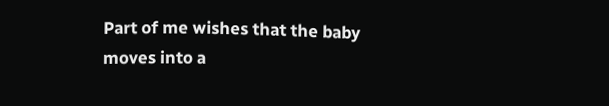Part of me wishes that the baby moves into a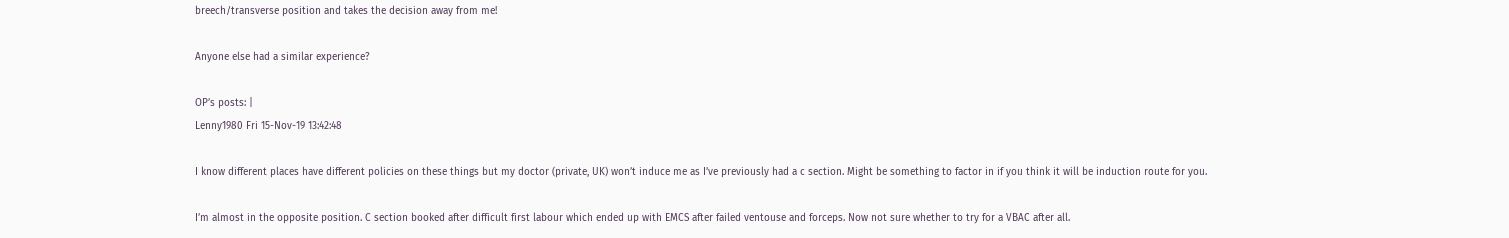breech/transverse position and takes the decision away from me!

Anyone else had a similar experience?

OP’s posts: |
Lenny1980 Fri 15-Nov-19 13:42:48

I know different places have different policies on these things but my doctor (private, UK) won’t induce me as I’ve previously had a c section. Might be something to factor in if you think it will be induction route for you.

I’m almost in the opposite position. C section booked after difficult first labour which ended up with EMCS after failed ventouse and forceps. Now not sure whether to try for a VBAC after all.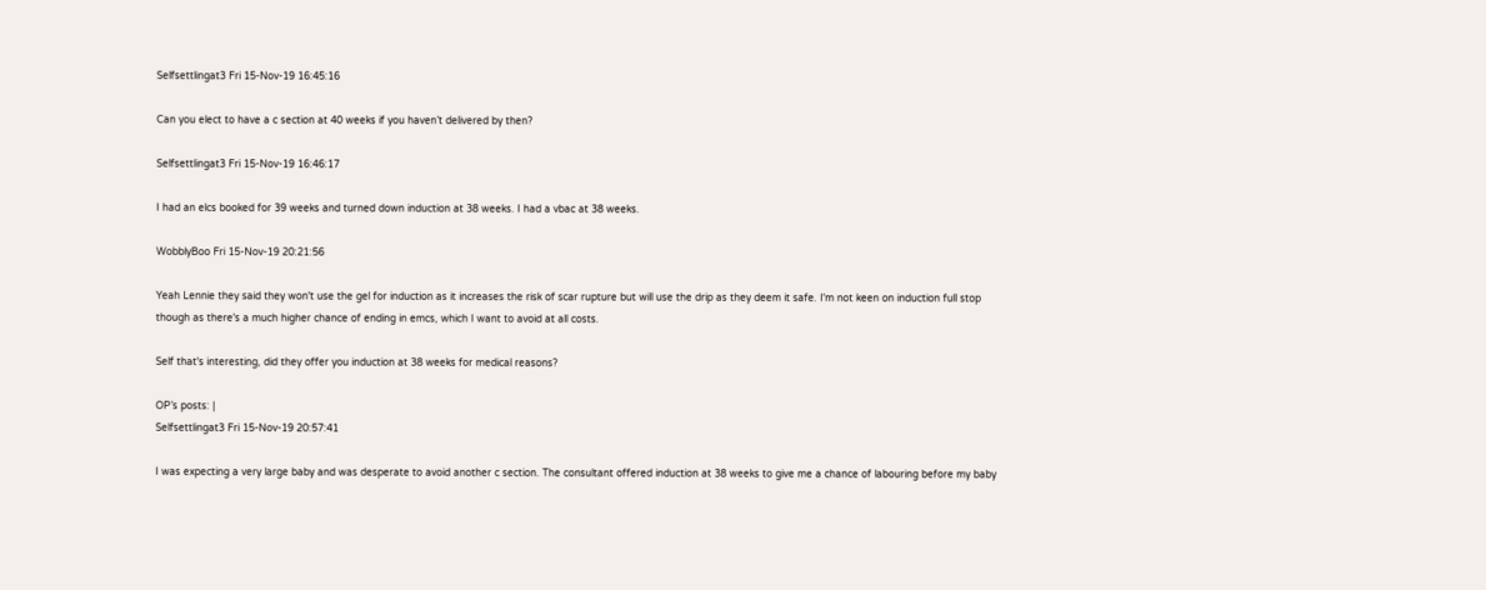Selfsettlingat3 Fri 15-Nov-19 16:45:16

Can you elect to have a c section at 40 weeks if you haven’t delivered by then?

Selfsettlingat3 Fri 15-Nov-19 16:46:17

I had an elcs booked for 39 weeks and turned down induction at 38 weeks. I had a vbac at 38 weeks.

WobblyBoo Fri 15-Nov-19 20:21:56

Yeah Lennie they said they won't use the gel for induction as it increases the risk of scar rupture but will use the drip as they deem it safe. I'm not keen on induction full stop though as there's a much higher chance of ending in emcs, which I want to avoid at all costs.

Self that's interesting, did they offer you induction at 38 weeks for medical reasons?

OP’s posts: |
Selfsettlingat3 Fri 15-Nov-19 20:57:41

I was expecting a very large baby and was desperate to avoid another c section. The consultant offered induction at 38 weeks to give me a chance of labouring before my baby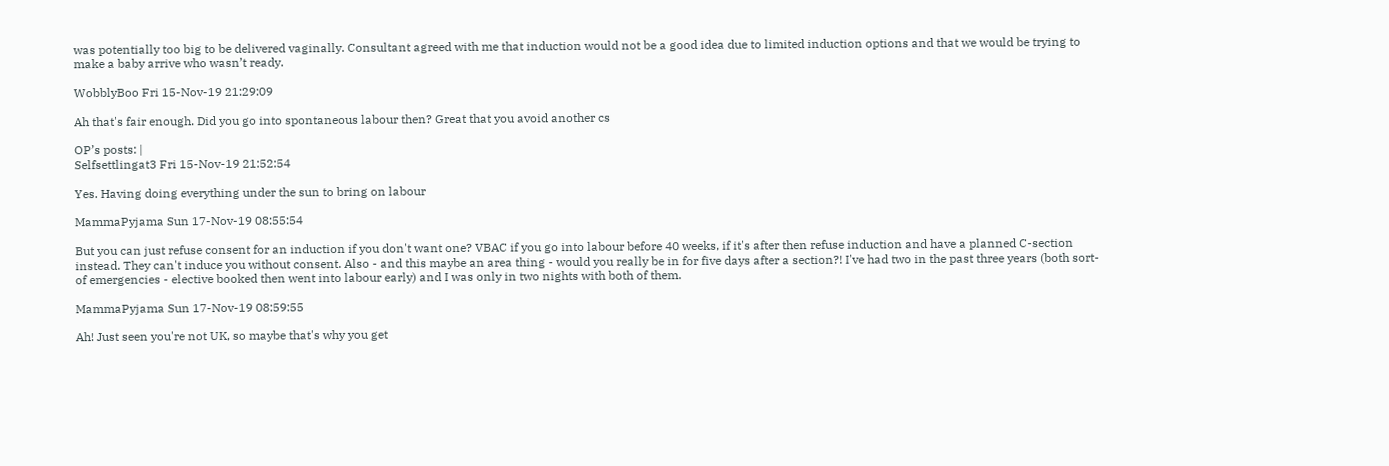was potentially too big to be delivered vaginally. Consultant agreed with me that induction would not be a good idea due to limited induction options and that we would be trying to make a baby arrive who wasn’t ready.

WobblyBoo Fri 15-Nov-19 21:29:09

Ah that's fair enough. Did you go into spontaneous labour then? Great that you avoid another cs

OP’s posts: |
Selfsettlingat3 Fri 15-Nov-19 21:52:54

Yes. Having doing everything under the sun to bring on labour

MammaPyjama Sun 17-Nov-19 08:55:54

But you can just refuse consent for an induction if you don't want one? VBAC if you go into labour before 40 weeks, if it's after then refuse induction and have a planned C-section instead. They can't induce you without consent. Also - and this maybe an area thing - would you really be in for five days after a section?! I've had two in the past three years (both sort-of emergencies - elective booked then went into labour early) and I was only in two nights with both of them.

MammaPyjama Sun 17-Nov-19 08:59:55

Ah! Just seen you're not UK, so maybe that's why you get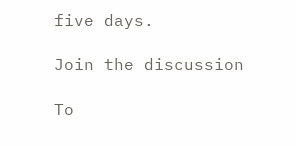five days.

Join the discussion

To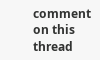comment on this thread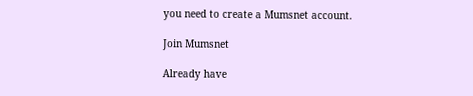you need to create a Mumsnet account.

Join Mumsnet

Already have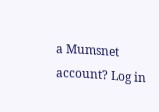a Mumsnet account? Log in